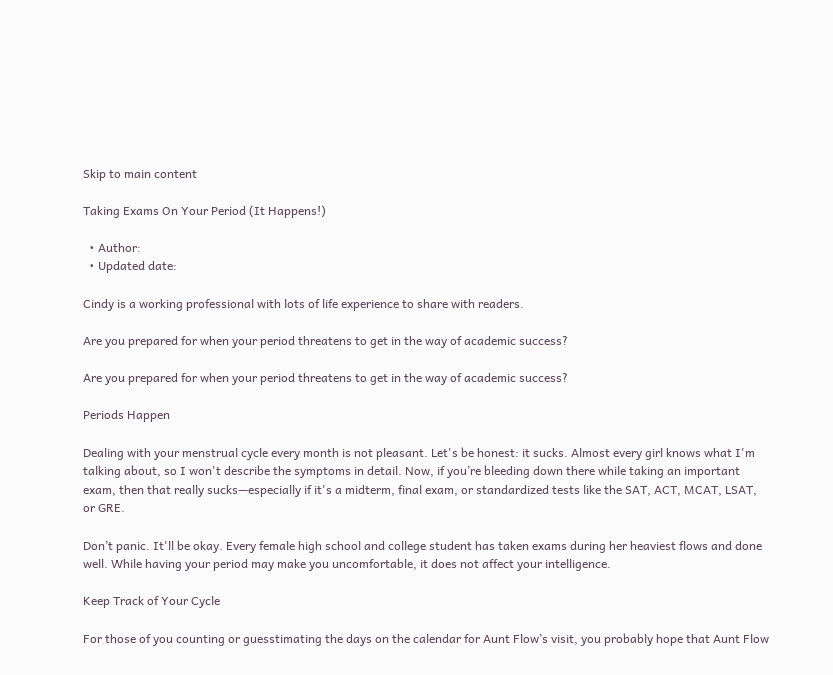Skip to main content

Taking Exams On Your Period (It Happens!)

  • Author:
  • Updated date:

Cindy is a working professional with lots of life experience to share with readers.

Are you prepared for when your period threatens to get in the way of academic success?

Are you prepared for when your period threatens to get in the way of academic success?

Periods Happen

Dealing with your menstrual cycle every month is not pleasant. Let's be honest: it sucks. Almost every girl knows what I'm talking about, so I won't describe the symptoms in detail. Now, if you’re bleeding down there while taking an important exam, then that really sucks—especially if it's a midterm, final exam, or standardized tests like the SAT, ACT, MCAT, LSAT, or GRE.

Don’t panic. It'll be okay. Every female high school and college student has taken exams during her heaviest flows and done well. While having your period may make you uncomfortable, it does not affect your intelligence.

Keep Track of Your Cycle

For those of you counting or guesstimating the days on the calendar for Aunt Flow’s visit, you probably hope that Aunt Flow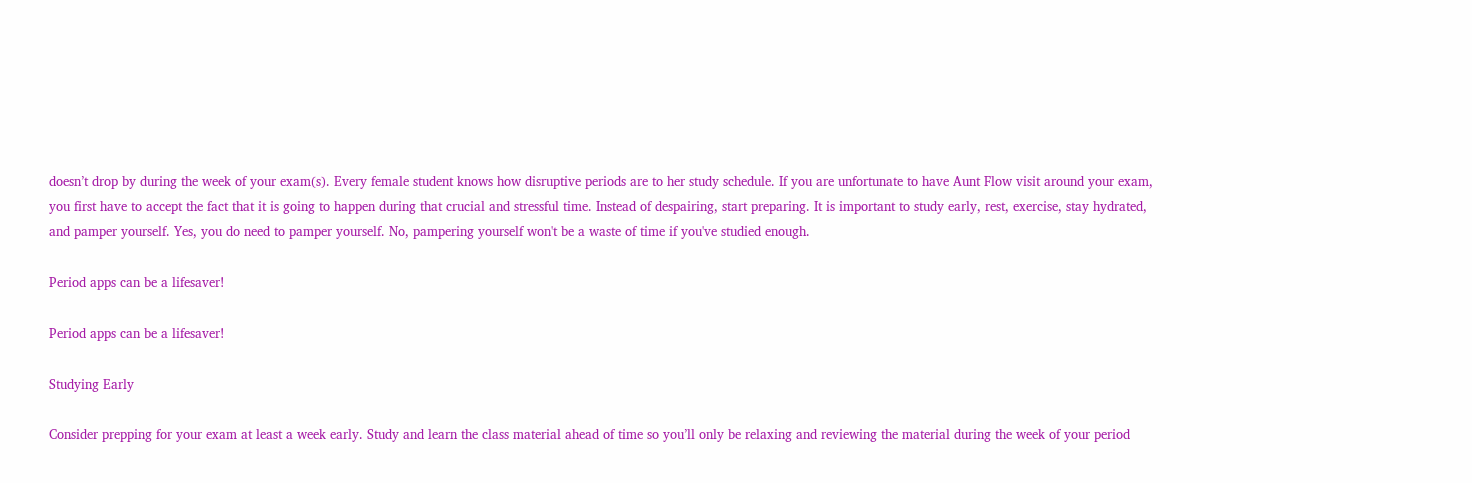doesn’t drop by during the week of your exam(s). Every female student knows how disruptive periods are to her study schedule. If you are unfortunate to have Aunt Flow visit around your exam, you first have to accept the fact that it is going to happen during that crucial and stressful time. Instead of despairing, start preparing. It is important to study early, rest, exercise, stay hydrated, and pamper yourself. Yes, you do need to pamper yourself. No, pampering yourself won't be a waste of time if you've studied enough.

Period apps can be a lifesaver!

Period apps can be a lifesaver!

Studying Early

Consider prepping for your exam at least a week early. Study and learn the class material ahead of time so you’ll only be relaxing and reviewing the material during the week of your period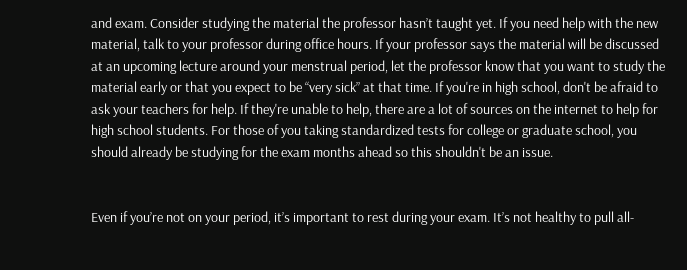and exam. Consider studying the material the professor hasn’t taught yet. If you need help with the new material, talk to your professor during office hours. If your professor says the material will be discussed at an upcoming lecture around your menstrual period, let the professor know that you want to study the material early or that you expect to be “very sick” at that time. If you're in high school, don't be afraid to ask your teachers for help. If they're unable to help, there are a lot of sources on the internet to help for high school students. For those of you taking standardized tests for college or graduate school, you should already be studying for the exam months ahead so this shouldn't be an issue.


Even if you’re not on your period, it’s important to rest during your exam. It’s not healthy to pull all-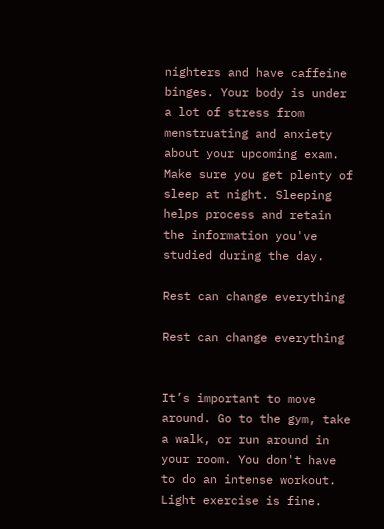nighters and have caffeine binges. Your body is under a lot of stress from menstruating and anxiety about your upcoming exam. Make sure you get plenty of sleep at night. Sleeping helps process and retain the information you've studied during the day.

Rest can change everything

Rest can change everything


It’s important to move around. Go to the gym, take a walk, or run around in your room. You don't have to do an intense workout. Light exercise is fine.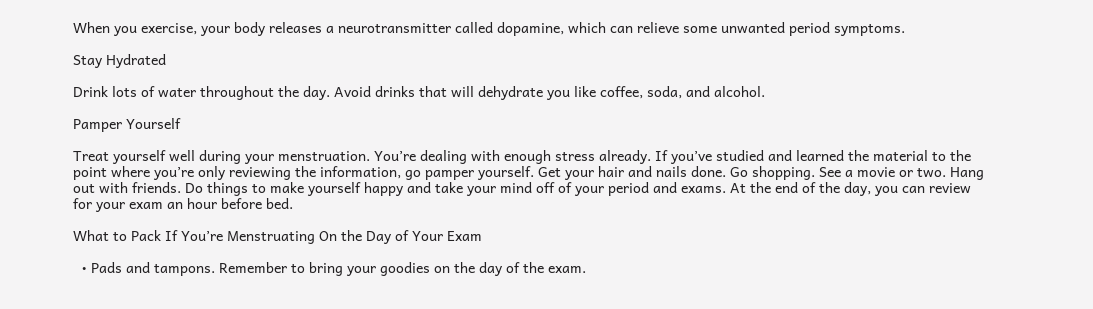When you exercise, your body releases a neurotransmitter called dopamine, which can relieve some unwanted period symptoms.

Stay Hydrated

Drink lots of water throughout the day. Avoid drinks that will dehydrate you like coffee, soda, and alcohol.

Pamper Yourself

Treat yourself well during your menstruation. You’re dealing with enough stress already. If you’ve studied and learned the material to the point where you’re only reviewing the information, go pamper yourself. Get your hair and nails done. Go shopping. See a movie or two. Hang out with friends. Do things to make yourself happy and take your mind off of your period and exams. At the end of the day, you can review for your exam an hour before bed.

What to Pack If You’re Menstruating On the Day of Your Exam

  • Pads and tampons. Remember to bring your goodies on the day of the exam.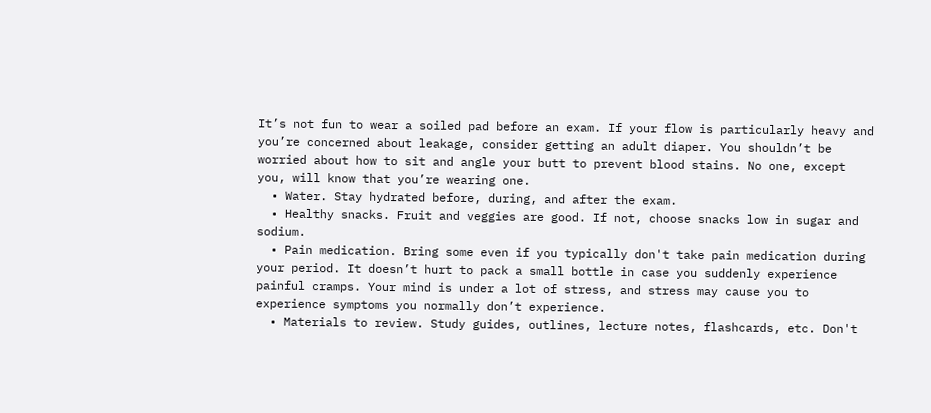It’s not fun to wear a soiled pad before an exam. If your flow is particularly heavy and you’re concerned about leakage, consider getting an adult diaper. You shouldn’t be worried about how to sit and angle your butt to prevent blood stains. No one, except you, will know that you’re wearing one.
  • Water. Stay hydrated before, during, and after the exam.
  • Healthy snacks. Fruit and veggies are good. If not, choose snacks low in sugar and sodium.
  • Pain medication. Bring some even if you typically don't take pain medication during your period. It doesn’t hurt to pack a small bottle in case you suddenly experience painful cramps. Your mind is under a lot of stress, and stress may cause you to experience symptoms you normally don’t experience.
  • Materials to review. Study guides, outlines, lecture notes, flashcards, etc. Don't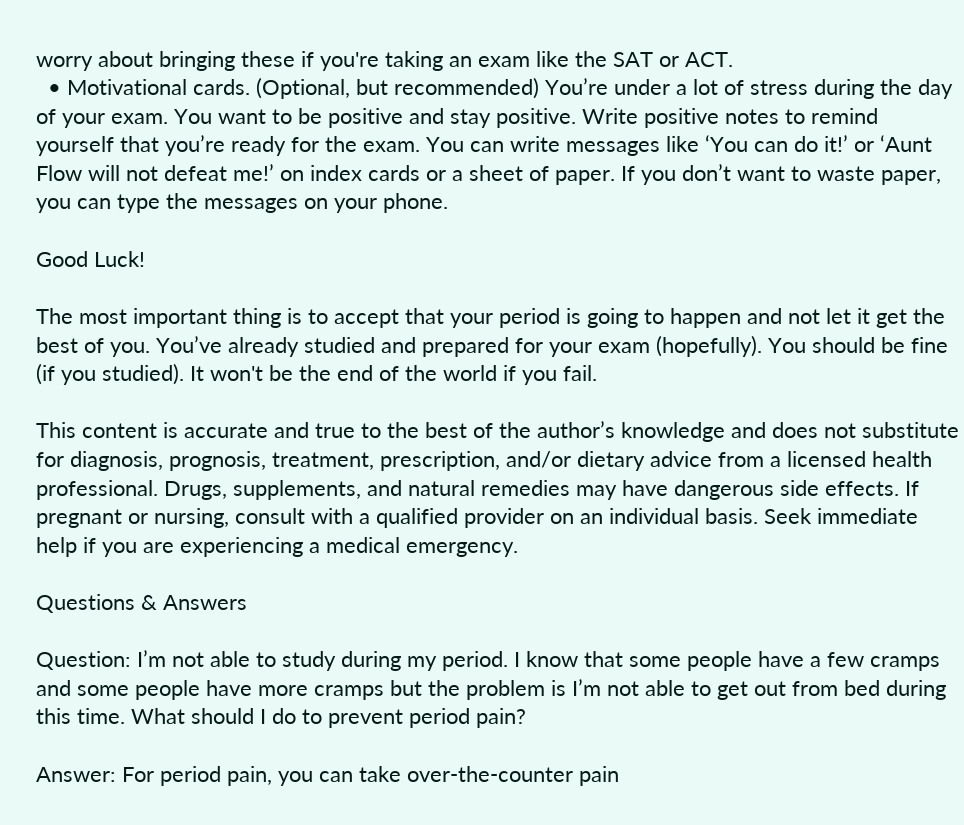worry about bringing these if you're taking an exam like the SAT or ACT.
  • Motivational cards. (Optional, but recommended) You’re under a lot of stress during the day of your exam. You want to be positive and stay positive. Write positive notes to remind yourself that you’re ready for the exam. You can write messages like ‘You can do it!’ or ‘Aunt Flow will not defeat me!’ on index cards or a sheet of paper. If you don’t want to waste paper, you can type the messages on your phone.

Good Luck!

The most important thing is to accept that your period is going to happen and not let it get the best of you. You’ve already studied and prepared for your exam (hopefully). You should be fine (if you studied). It won't be the end of the world if you fail.

This content is accurate and true to the best of the author’s knowledge and does not substitute for diagnosis, prognosis, treatment, prescription, and/or dietary advice from a licensed health professional. Drugs, supplements, and natural remedies may have dangerous side effects. If pregnant or nursing, consult with a qualified provider on an individual basis. Seek immediate help if you are experiencing a medical emergency.

Questions & Answers

Question: I’m not able to study during my period. I know that some people have a few cramps and some people have more cramps but the problem is I’m not able to get out from bed during this time. What should I do to prevent period pain?

Answer: For period pain, you can take over-the-counter pain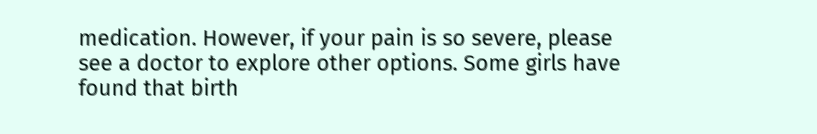medication. However, if your pain is so severe, please see a doctor to explore other options. Some girls have found that birth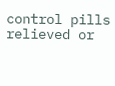control pills relieved or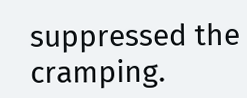suppressed the cramping.